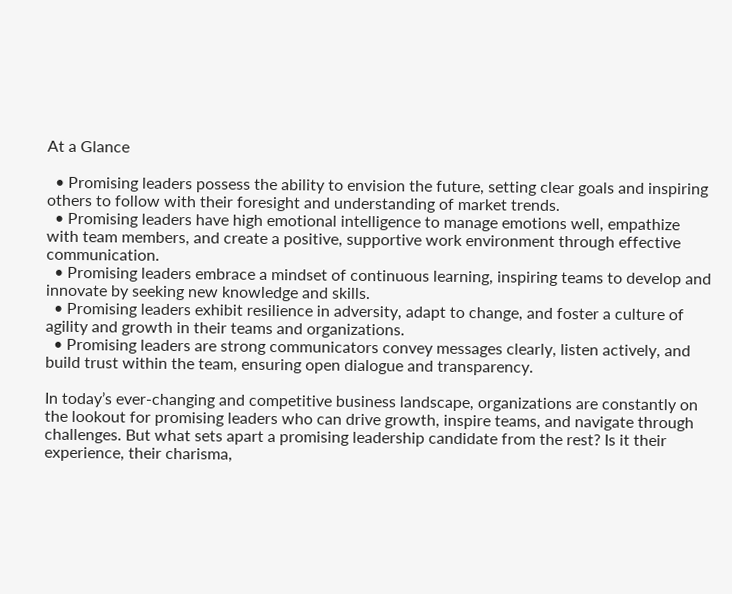At a Glance

  • Promising leaders possess the ability to envision the future, setting clear goals and inspiring others to follow with their foresight and understanding of market trends.
  • Promising leaders have high emotional intelligence to manage emotions well, empathize with team members, and create a positive, supportive work environment through effective communication.
  • Promising leaders embrace a mindset of continuous learning, inspiring teams to develop and innovate by seeking new knowledge and skills.
  • Promising leaders exhibit resilience in adversity, adapt to change, and foster a culture of agility and growth in their teams and organizations.
  • Promising leaders are strong communicators convey messages clearly, listen actively, and build trust within the team, ensuring open dialogue and transparency.

In today’s ever-changing and competitive business landscape, organizations are constantly on the lookout for promising leaders who can drive growth, inspire teams, and navigate through challenges. But what sets apart a promising leadership candidate from the rest? Is it their experience, their charisma,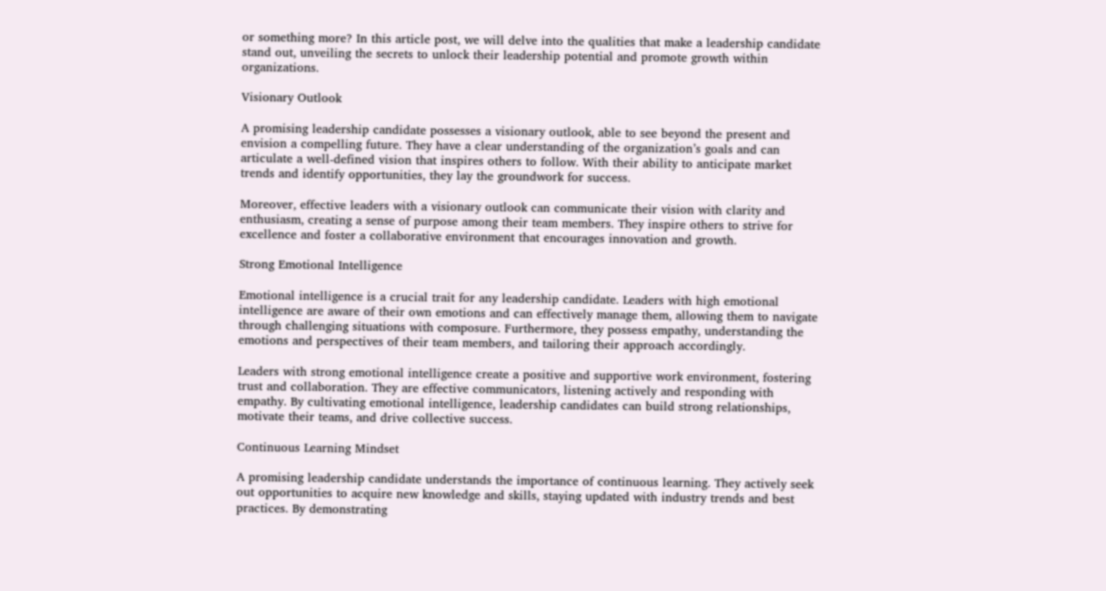or something more? In this article post, we will delve into the qualities that make a leadership candidate stand out, unveiling the secrets to unlock their leadership potential and promote growth within organizations.

Visionary Outlook

A promising leadership candidate possesses a visionary outlook, able to see beyond the present and envision a compelling future. They have a clear understanding of the organization’s goals and can articulate a well-defined vision that inspires others to follow. With their ability to anticipate market trends and identify opportunities, they lay the groundwork for success.

Moreover, effective leaders with a visionary outlook can communicate their vision with clarity and enthusiasm, creating a sense of purpose among their team members. They inspire others to strive for excellence and foster a collaborative environment that encourages innovation and growth.

Strong Emotional Intelligence

Emotional intelligence is a crucial trait for any leadership candidate. Leaders with high emotional intelligence are aware of their own emotions and can effectively manage them, allowing them to navigate through challenging situations with composure. Furthermore, they possess empathy, understanding the emotions and perspectives of their team members, and tailoring their approach accordingly.

Leaders with strong emotional intelligence create a positive and supportive work environment, fostering trust and collaboration. They are effective communicators, listening actively and responding with empathy. By cultivating emotional intelligence, leadership candidates can build strong relationships, motivate their teams, and drive collective success.

Continuous Learning Mindset

A promising leadership candidate understands the importance of continuous learning. They actively seek out opportunities to acquire new knowledge and skills, staying updated with industry trends and best practices. By demonstrating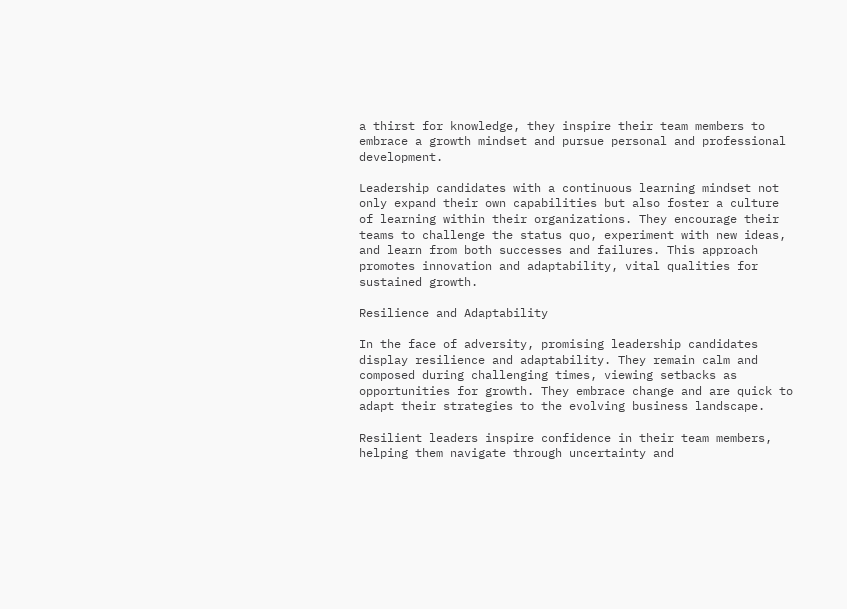a thirst for knowledge, they inspire their team members to embrace a growth mindset and pursue personal and professional development.

Leadership candidates with a continuous learning mindset not only expand their own capabilities but also foster a culture of learning within their organizations. They encourage their teams to challenge the status quo, experiment with new ideas, and learn from both successes and failures. This approach promotes innovation and adaptability, vital qualities for sustained growth.

Resilience and Adaptability

In the face of adversity, promising leadership candidates display resilience and adaptability. They remain calm and composed during challenging times, viewing setbacks as opportunities for growth. They embrace change and are quick to adapt their strategies to the evolving business landscape.

Resilient leaders inspire confidence in their team members, helping them navigate through uncertainty and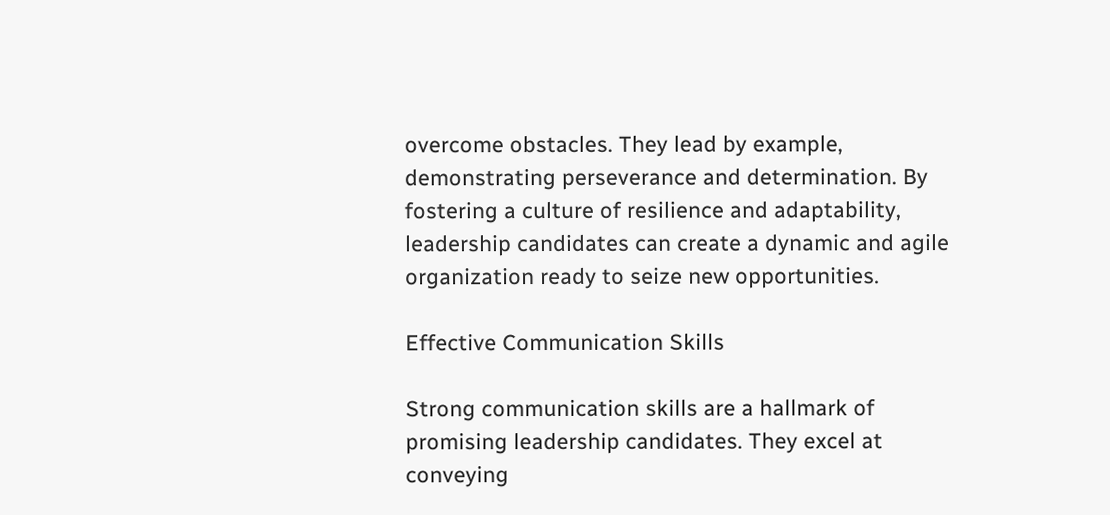overcome obstacles. They lead by example, demonstrating perseverance and determination. By fostering a culture of resilience and adaptability, leadership candidates can create a dynamic and agile organization ready to seize new opportunities.

Effective Communication Skills

Strong communication skills are a hallmark of promising leadership candidates. They excel at conveying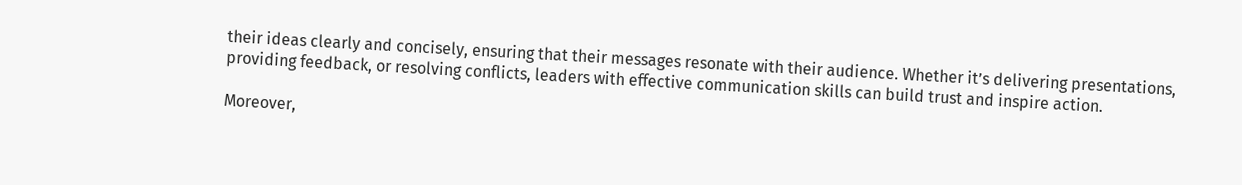their ideas clearly and concisely, ensuring that their messages resonate with their audience. Whether it’s delivering presentations, providing feedback, or resolving conflicts, leaders with effective communication skills can build trust and inspire action.

Moreover,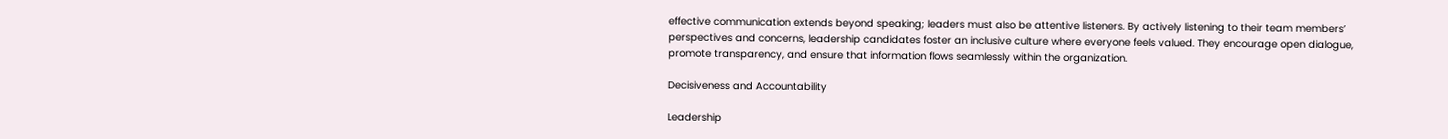effective communication extends beyond speaking; leaders must also be attentive listeners. By actively listening to their team members’ perspectives and concerns, leadership candidates foster an inclusive culture where everyone feels valued. They encourage open dialogue, promote transparency, and ensure that information flows seamlessly within the organization.

Decisiveness and Accountability

Leadership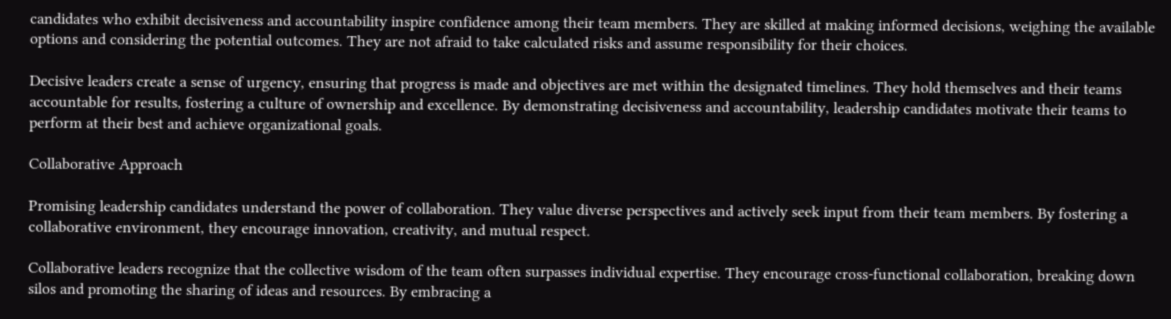candidates who exhibit decisiveness and accountability inspire confidence among their team members. They are skilled at making informed decisions, weighing the available options and considering the potential outcomes. They are not afraid to take calculated risks and assume responsibility for their choices.

Decisive leaders create a sense of urgency, ensuring that progress is made and objectives are met within the designated timelines. They hold themselves and their teams accountable for results, fostering a culture of ownership and excellence. By demonstrating decisiveness and accountability, leadership candidates motivate their teams to perform at their best and achieve organizational goals.

Collaborative Approach

Promising leadership candidates understand the power of collaboration. They value diverse perspectives and actively seek input from their team members. By fostering a collaborative environment, they encourage innovation, creativity, and mutual respect.

Collaborative leaders recognize that the collective wisdom of the team often surpasses individual expertise. They encourage cross-functional collaboration, breaking down silos and promoting the sharing of ideas and resources. By embracing a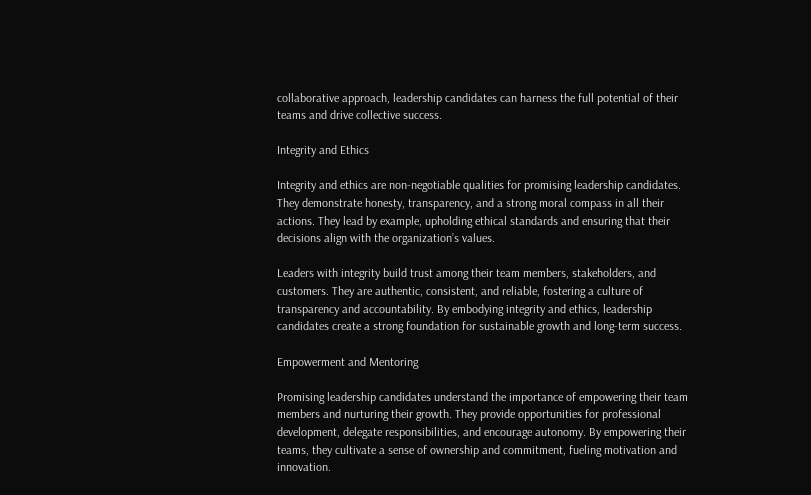collaborative approach, leadership candidates can harness the full potential of their teams and drive collective success.

Integrity and Ethics

Integrity and ethics are non-negotiable qualities for promising leadership candidates. They demonstrate honesty, transparency, and a strong moral compass in all their actions. They lead by example, upholding ethical standards and ensuring that their decisions align with the organization’s values.

Leaders with integrity build trust among their team members, stakeholders, and customers. They are authentic, consistent, and reliable, fostering a culture of transparency and accountability. By embodying integrity and ethics, leadership candidates create a strong foundation for sustainable growth and long-term success.

Empowerment and Mentoring

Promising leadership candidates understand the importance of empowering their team members and nurturing their growth. They provide opportunities for professional development, delegate responsibilities, and encourage autonomy. By empowering their teams, they cultivate a sense of ownership and commitment, fueling motivation and innovation.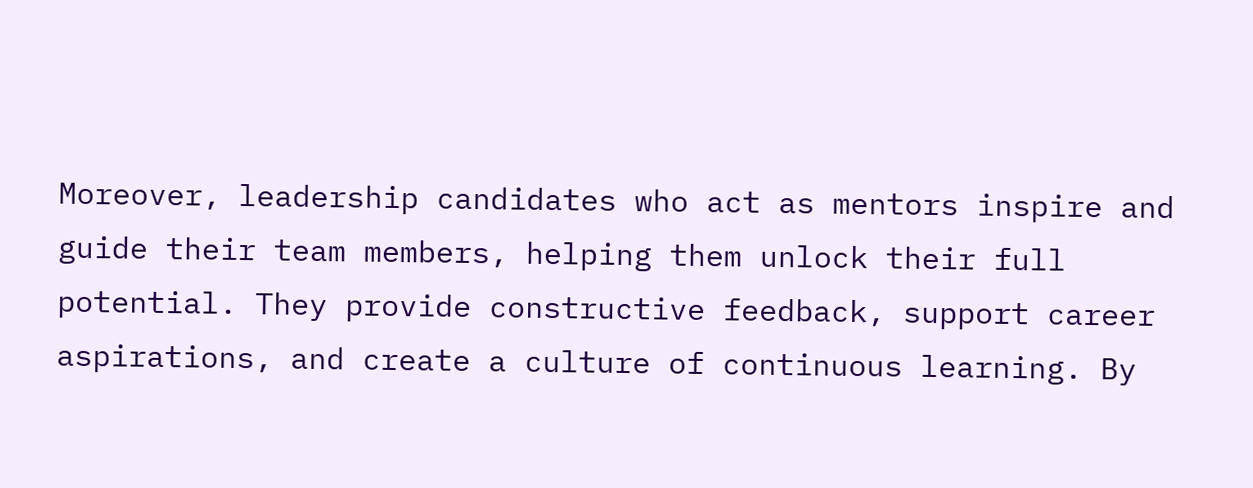Moreover, leadership candidates who act as mentors inspire and guide their team members, helping them unlock their full potential. They provide constructive feedback, support career aspirations, and create a culture of continuous learning. By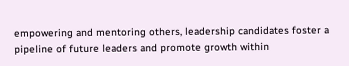empowering and mentoring others, leadership candidates foster a pipeline of future leaders and promote growth within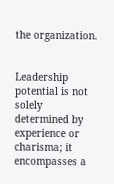the organization.


Leadership potential is not solely determined by experience or charisma; it encompasses a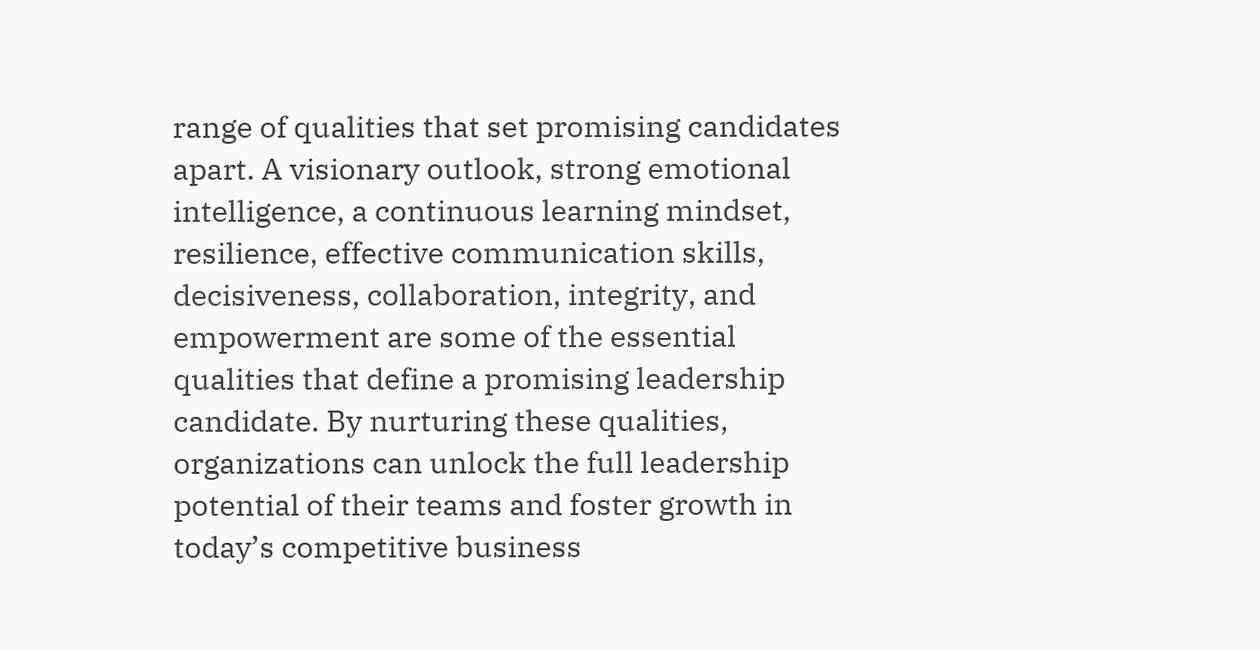range of qualities that set promising candidates apart. A visionary outlook, strong emotional intelligence, a continuous learning mindset, resilience, effective communication skills, decisiveness, collaboration, integrity, and empowerment are some of the essential qualities that define a promising leadership candidate. By nurturing these qualities, organizations can unlock the full leadership potential of their teams and foster growth in today’s competitive business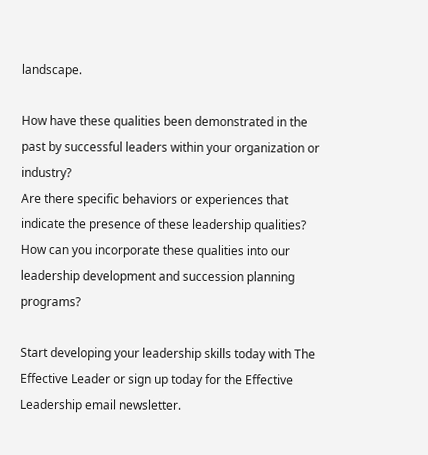landscape.

How have these qualities been demonstrated in the past by successful leaders within your organization or industry?
Are there specific behaviors or experiences that indicate the presence of these leadership qualities?
How can you incorporate these qualities into our leadership development and succession planning programs?

Start developing your leadership skills today with The Effective Leader or sign up today for the Effective Leadership email newsletter.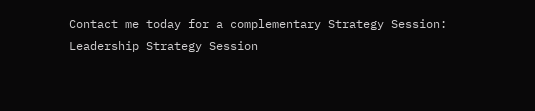Contact me today for a complementary Strategy Session: Leadership Strategy Session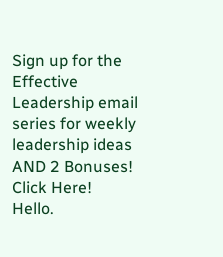Sign up for the Effective Leadership email series for weekly leadership ideas AND 2 Bonuses! Click Here!
Hello.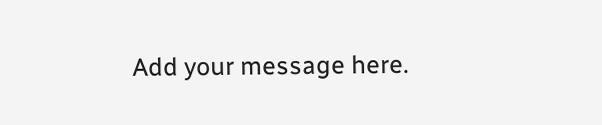Add your message here.